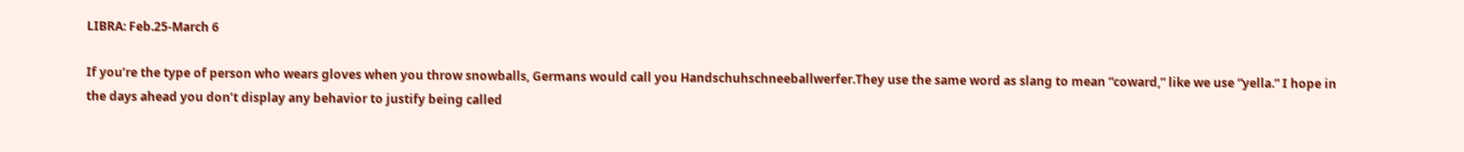LIBRA: Feb.25-March 6

If you’re the type of person who wears gloves when you throw snowballs, Germans would call you Handschuhschneeballwerfer.They use the same word as slang to mean “coward,” like we use “yella.” I hope in the days ahead you don’t display any behavior to justify being called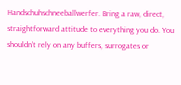Handschuhschneeballwerfer. Bring a raw, direct, straightforward attitude to everything you do. You shouldn’t rely on any buffers, surrogates or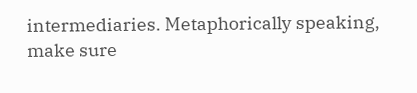intermediaries. Metaphorically speaking, make sure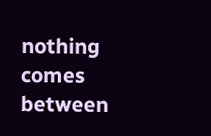nothing comes between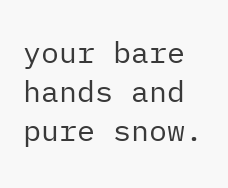your bare hands and pure snow.